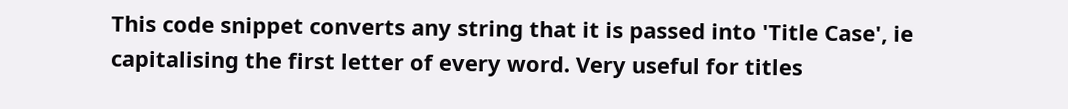This code snippet converts any string that it is passed into 'Title Case', ie capitalising the first letter of every word. Very useful for titles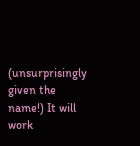(unsurprisingly given the name!) It will work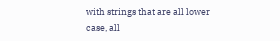with strings that are all lower case, all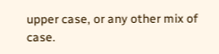upper case, or any other mix of case.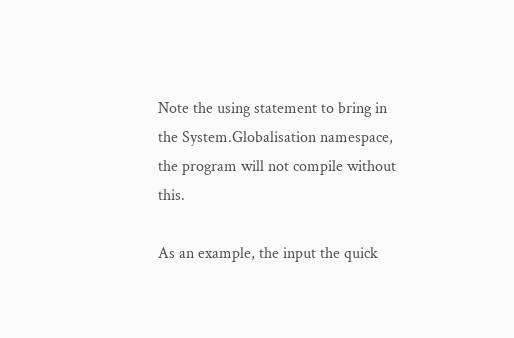Note the using statement to bring in the System.Globalisation namespace, the program will not compile without this.

As an example, the input the quick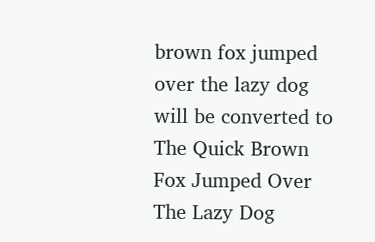brown fox jumped over the lazy dog will be converted to The Quick Brown Fox Jumped Over The Lazy Dog